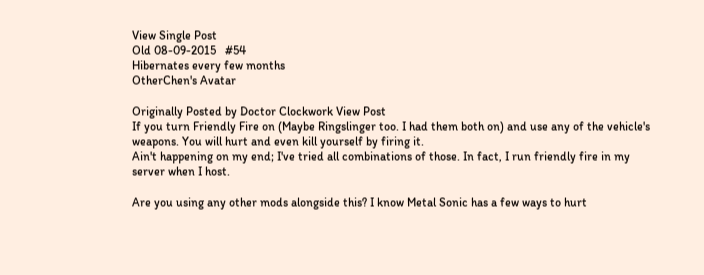View Single Post
Old 08-09-2015   #54
Hibernates every few months
OtherChen's Avatar

Originally Posted by Doctor Clockwork View Post
If you turn Friendly Fire on (Maybe Ringslinger too. I had them both on) and use any of the vehicle's weapons. You will hurt and even kill yourself by firing it.
Ain't happening on my end; I've tried all combinations of those. In fact, I run friendly fire in my server when I host.

Are you using any other mods alongside this? I know Metal Sonic has a few ways to hurt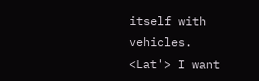itself with vehicles.
<Lat'> I want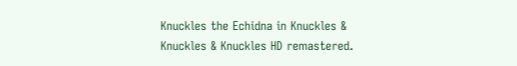Knuckles the Echidna in Knuckles & Knuckles & Knuckles HD remastered.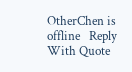OtherChen is offline   Reply With Quote